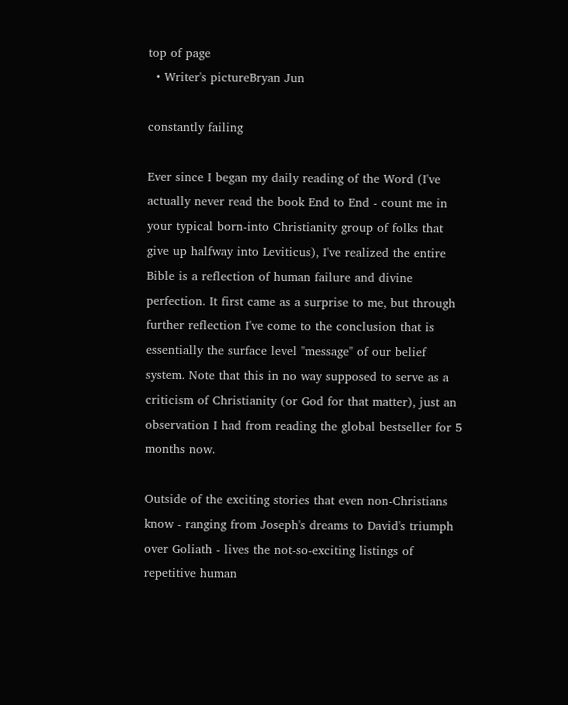top of page
  • Writer's pictureBryan Jun

constantly failing

Ever since I began my daily reading of the Word (I've actually never read the book End to End - count me in your typical born-into Christianity group of folks that give up halfway into Leviticus), I've realized the entire Bible is a reflection of human failure and divine perfection. It first came as a surprise to me, but through further reflection I've come to the conclusion that is essentially the surface level "message" of our belief system. Note that this in no way supposed to serve as a criticism of Christianity (or God for that matter), just an observation I had from reading the global bestseller for 5 months now.

Outside of the exciting stories that even non-Christians know - ranging from Joseph's dreams to David's triumph over Goliath - lives the not-so-exciting listings of repetitive human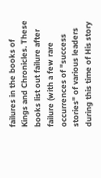failures in the books of Kings and Chronicles. These books list out failure after failure (with a few rare occurrences of "success stories" of various leaders during this time of His story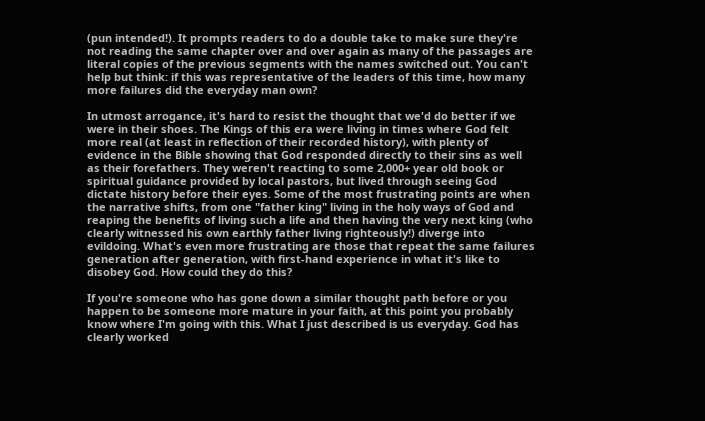(pun intended!). It prompts readers to do a double take to make sure they're not reading the same chapter over and over again as many of the passages are literal copies of the previous segments with the names switched out. You can't help but think: if this was representative of the leaders of this time, how many more failures did the everyday man own?

In utmost arrogance, it's hard to resist the thought that we'd do better if we were in their shoes. The Kings of this era were living in times where God felt more real (at least in reflection of their recorded history), with plenty of evidence in the Bible showing that God responded directly to their sins as well as their forefathers. They weren't reacting to some 2,000+ year old book or spiritual guidance provided by local pastors, but lived through seeing God dictate history before their eyes. Some of the most frustrating points are when the narrative shifts, from one "father king" living in the holy ways of God and reaping the benefits of living such a life and then having the very next king (who clearly witnessed his own earthly father living righteously!) diverge into evildoing. What's even more frustrating are those that repeat the same failures generation after generation, with first-hand experience in what it's like to disobey God. How could they do this?

If you're someone who has gone down a similar thought path before or you happen to be someone more mature in your faith, at this point you probably know where I'm going with this. What I just described is us everyday. God has clearly worked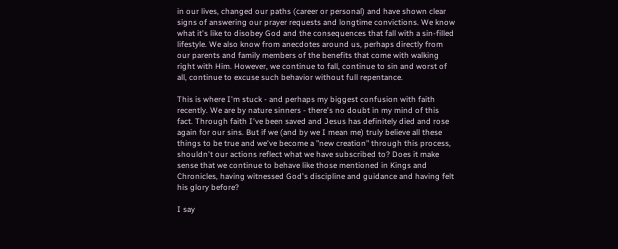in our lives, changed our paths (career or personal) and have shown clear signs of answering our prayer requests and longtime convictions. We know what it's like to disobey God and the consequences that fall with a sin-filled lifestyle. We also know from anecdotes around us, perhaps directly from our parents and family members of the benefits that come with walking right with Him. However, we continue to fall, continue to sin and worst of all, continue to excuse such behavior without full repentance.

This is where I'm stuck - and perhaps my biggest confusion with faith recently. We are by nature sinners - there's no doubt in my mind of this fact. Through faith I've been saved and Jesus has definitely died and rose again for our sins. But if we (and by we I mean me) truly believe all these things to be true and we've become a "new creation" through this process, shouldn't our actions reflect what we have subscribed to? Does it make sense that we continue to behave like those mentioned in Kings and Chronicles, having witnessed God's discipline and guidance and having felt his glory before?

I say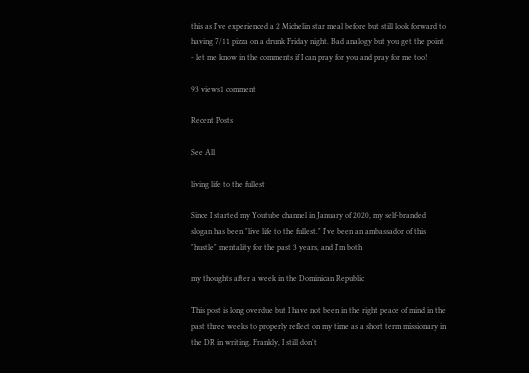this as I've experienced a 2 Michelin star meal before but still look forward to having 7/11 pizza on a drunk Friday night. Bad analogy but you get the point - let me know in the comments if I can pray for you and pray for me too!

93 views1 comment

Recent Posts

See All

living life to the fullest

Since I started my Youtube channel in January of 2020, my self-branded slogan has been "live life to the fullest." I've been an ambassador of this "hustle" mentality for the past 3 years, and I'm both

my thoughts after a week in the Dominican Republic

This post is long overdue but I have not been in the right peace of mind in the past three weeks to properly reflect on my time as a short term missionary in the DR in writing. Frankly, I still don't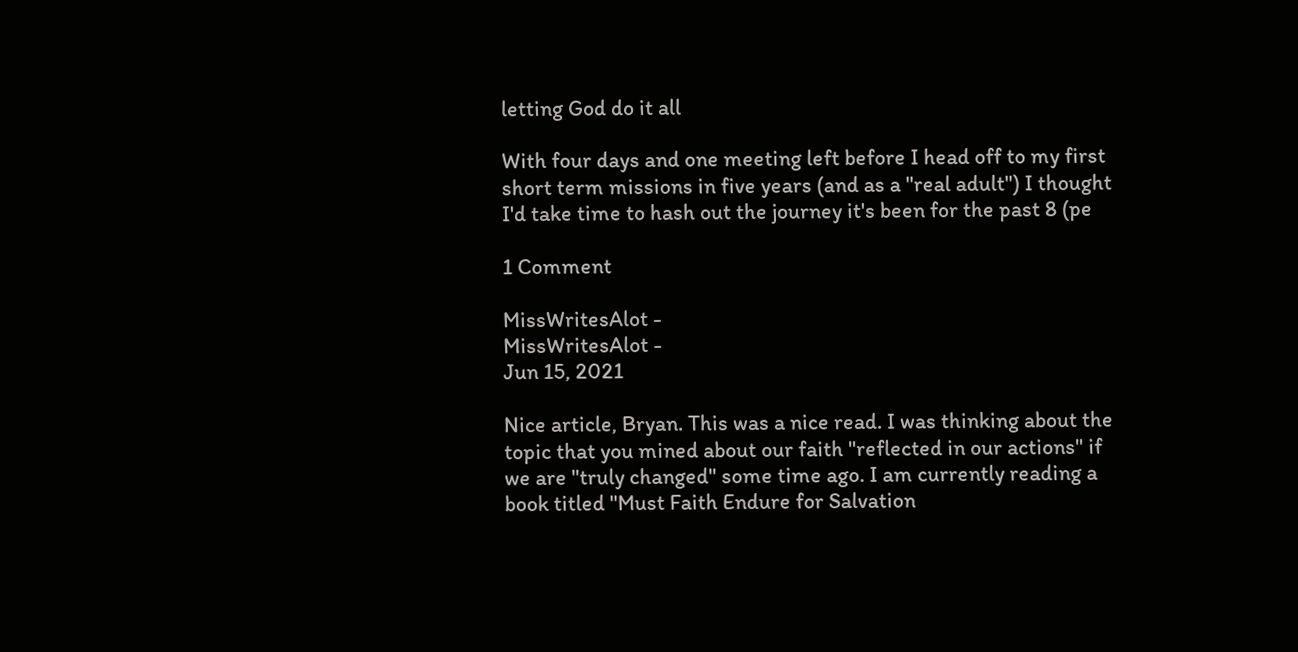letting God do it all

With four days and one meeting left before I head off to my first short term missions in five years (and as a "real adult") I thought I'd take time to hash out the journey it's been for the past 8 (pe

1 Comment

MissWritesAlot -
MissWritesAlot -
Jun 15, 2021

Nice article, Bryan. This was a nice read. I was thinking about the topic that you mined about our faith "reflected in our actions" if we are "truly changed" some time ago. I am currently reading a book titled "Must Faith Endure for Salvation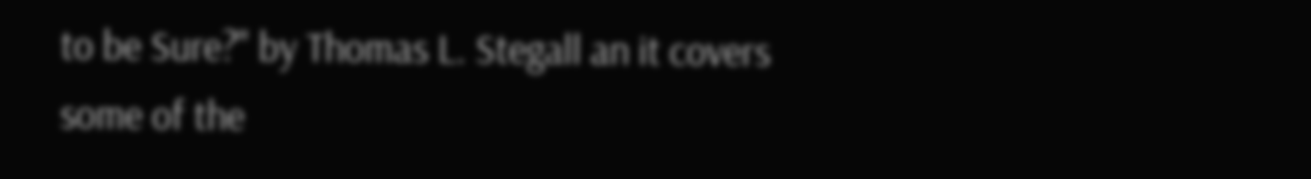to be Sure?" by Thomas L. Stegall an it covers some of the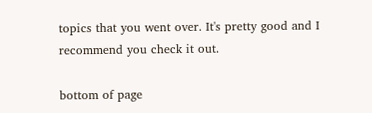topics that you went over. It's pretty good and I recommend you check it out.

bottom of page